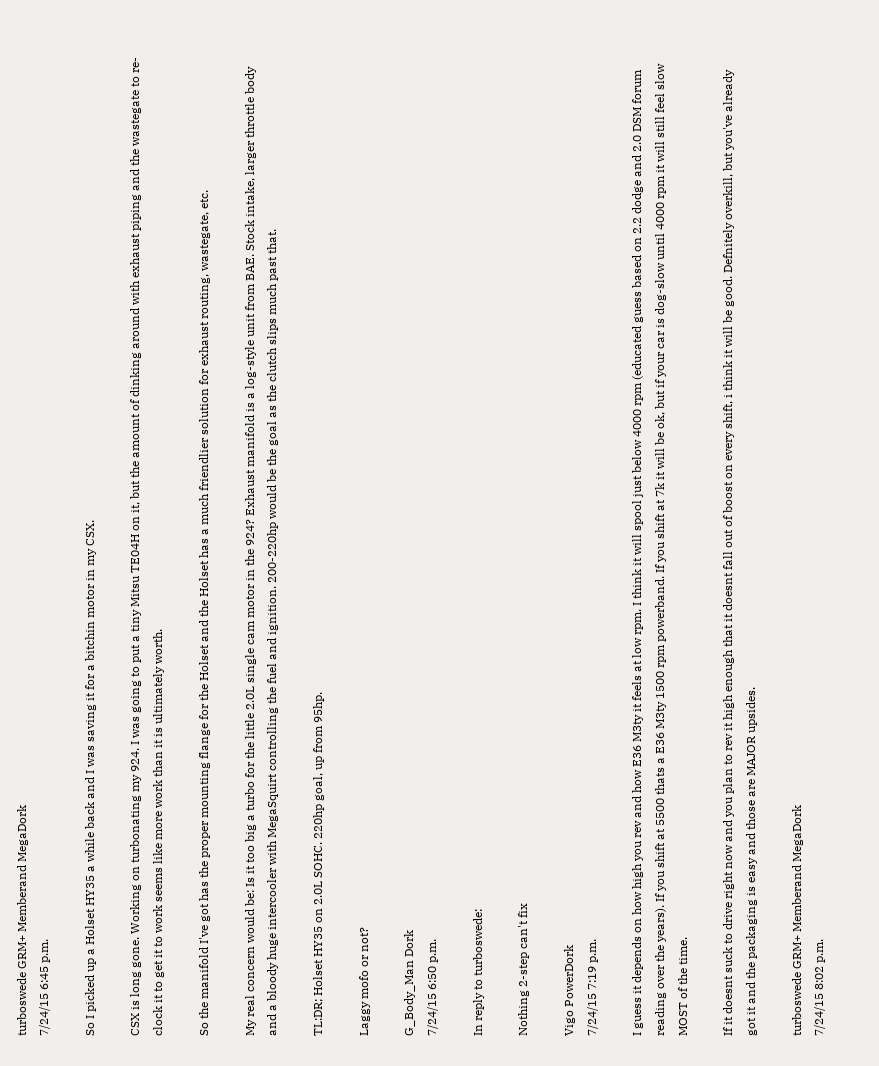turboswede GRM+ Memberand MegaDork
7/24/15 6:45 p.m.

So I picked up a Holset HY35 a while back and I was saving it for a bitchin motor in my CSX.

CSX is long gone. Working on turbonating my 924. I was going to put a tiny Mitsu TE04H on it, but the amount of dinking around with exhaust piping and the wastegate to re-clock it to get it to work seems like more work than it is ultimately worth.

So the manifold I've got has the proper mounting flange for the Holset and the Holset has a much friendlier solution for exhaust routing, wastegate, etc.

My real concern would be: Is it too big a turbo for the little 2.0L single cam motor in the 924? Exhaust manifold is a log-style unit from BAE. Stock intake, larger throttle body and a bloody huge intercooler with MegaSquirt controlling the fuel and ignition. 200-220hp would be the goal as the clutch slips much past that.

TL:DR; Holset HY35 on 2.0L SOHC. 220hp goal, up from 95hp.

Laggy mofo or not?

G_Body_Man Dork
7/24/15 6:50 p.m.

In reply to turboswede:

Nothing 2-step can't fix

Vigo PowerDork
7/24/15 7:19 p.m.

I guess it depends on how high you rev and how E36 M3ty it feels at low rpm. I think it will spool just below 4000 rpm (educated guess based on 2.2 dodge and 2.0 DSM forum reading over the years). If you shift at 5500 thats a E36 M3ty 1500 rpm powerband. If you shift at 7k it will be ok, but if your car is dog-slow until 4000 rpm it will still feel slow MOST of the time.

If it doesnt suck to drive right now and you plan to rev it high enough that it doesnt fall out of boost on every shift, i think it will be good. Defnitely overkill, but you've already got it and the packaging is easy and those are MAJOR upsides.

turboswede GRM+ Memberand MegaDork
7/24/15 8:02 p.m.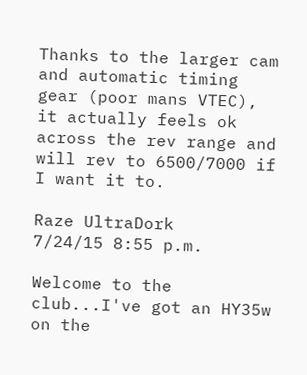Thanks to the larger cam and automatic timing gear (poor mans VTEC), it actually feels ok across the rev range and will rev to 6500/7000 if I want it to.

Raze UltraDork
7/24/15 8:55 p.m.

Welcome to the club...I've got an HY35w on the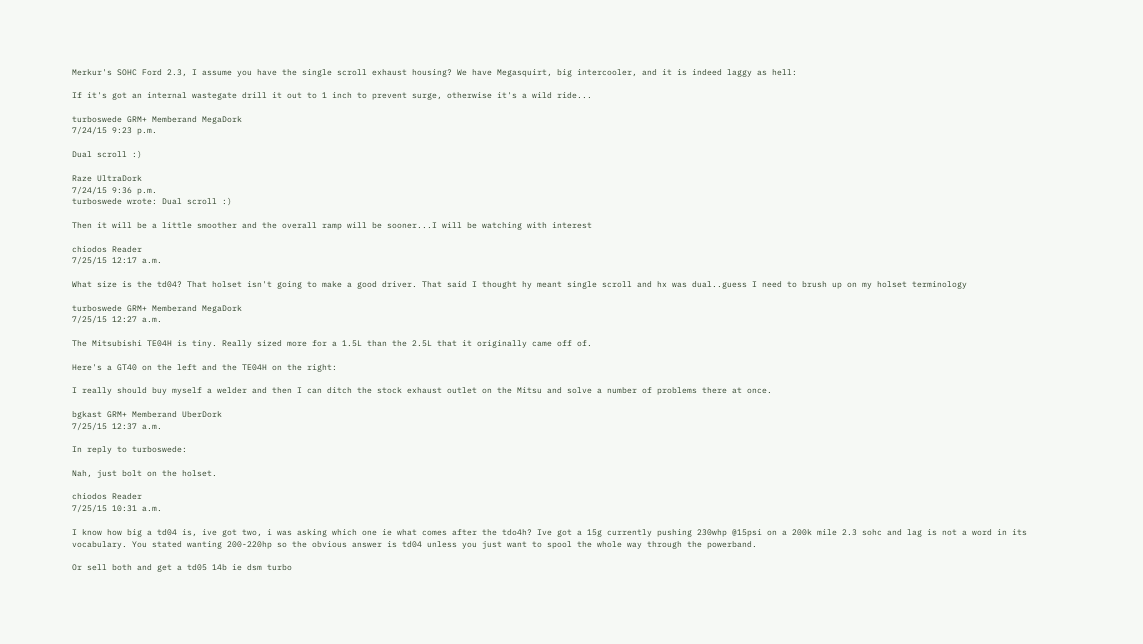Merkur's SOHC Ford 2.3, I assume you have the single scroll exhaust housing? We have Megasquirt, big intercooler, and it is indeed laggy as hell:

If it's got an internal wastegate drill it out to 1 inch to prevent surge, otherwise it's a wild ride...

turboswede GRM+ Memberand MegaDork
7/24/15 9:23 p.m.

Dual scroll :)

Raze UltraDork
7/24/15 9:36 p.m.
turboswede wrote: Dual scroll :)

Then it will be a little smoother and the overall ramp will be sooner...I will be watching with interest

chiodos Reader
7/25/15 12:17 a.m.

What size is the td04? That holset isn't going to make a good driver. That said I thought hy meant single scroll and hx was dual..guess I need to brush up on my holset terminology

turboswede GRM+ Memberand MegaDork
7/25/15 12:27 a.m.

The Mitsubishi TE04H is tiny. Really sized more for a 1.5L than the 2.5L that it originally came off of.

Here's a GT40 on the left and the TE04H on the right:

I really should buy myself a welder and then I can ditch the stock exhaust outlet on the Mitsu and solve a number of problems there at once.

bgkast GRM+ Memberand UberDork
7/25/15 12:37 a.m.

In reply to turboswede:

Nah, just bolt on the holset.

chiodos Reader
7/25/15 10:31 a.m.

I know how big a td04 is, ive got two, i was asking which one ie what comes after the tdo4h? Ive got a 15g currently pushing 230whp @15psi on a 200k mile 2.3 sohc and lag is not a word in its vocabulary. You stated wanting 200-220hp so the obvious answer is td04 unless you just want to spool the whole way through the powerband.

Or sell both and get a td05 14b ie dsm turbo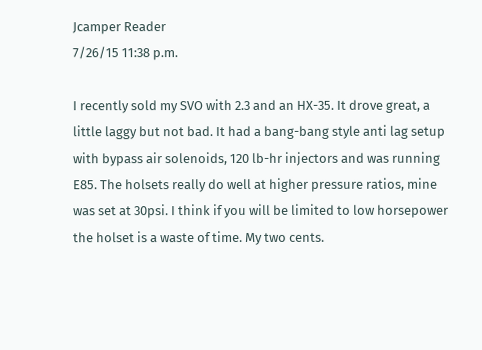Jcamper Reader
7/26/15 11:38 p.m.

I recently sold my SVO with 2.3 and an HX-35. It drove great, a little laggy but not bad. It had a bang-bang style anti lag setup with bypass air solenoids, 120 lb-hr injectors and was running E85. The holsets really do well at higher pressure ratios, mine was set at 30psi. I think if you will be limited to low horsepower the holset is a waste of time. My two cents.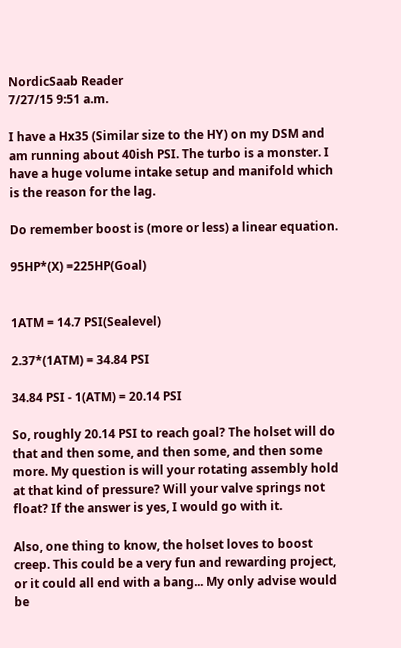NordicSaab Reader
7/27/15 9:51 a.m.

I have a Hx35 (Similar size to the HY) on my DSM and am running about 40ish PSI. The turbo is a monster. I have a huge volume intake setup and manifold which is the reason for the lag.

Do remember boost is (more or less) a linear equation.

95HP*(X) =225HP(Goal)


1ATM = 14.7 PSI(Sealevel)

2.37*(1ATM) = 34.84 PSI

34.84 PSI - 1(ATM) = 20.14 PSI

So, roughly 20.14 PSI to reach goal? The holset will do that and then some, and then some, and then some more. My question is will your rotating assembly hold at that kind of pressure? Will your valve springs not float? If the answer is yes, I would go with it.

Also, one thing to know, the holset loves to boost creep. This could be a very fun and rewarding project, or it could all end with a bang... My only advise would be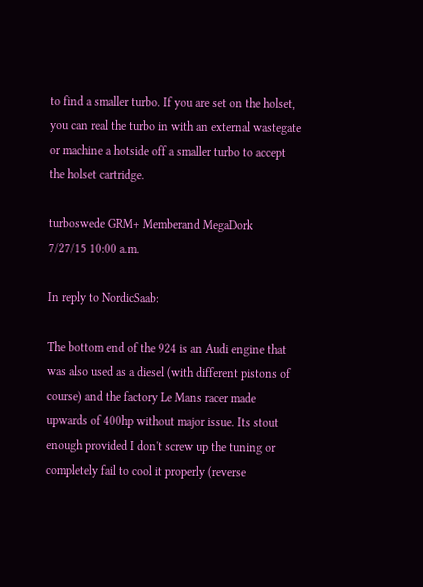to find a smaller turbo. If you are set on the holset, you can real the turbo in with an external wastegate or machine a hotside off a smaller turbo to accept the holset cartridge.

turboswede GRM+ Memberand MegaDork
7/27/15 10:00 a.m.

In reply to NordicSaab:

The bottom end of the 924 is an Audi engine that was also used as a diesel (with different pistons of course) and the factory Le Mans racer made upwards of 400hp without major issue. Its stout enough provided I don't screw up the tuning or completely fail to cool it properly (reverse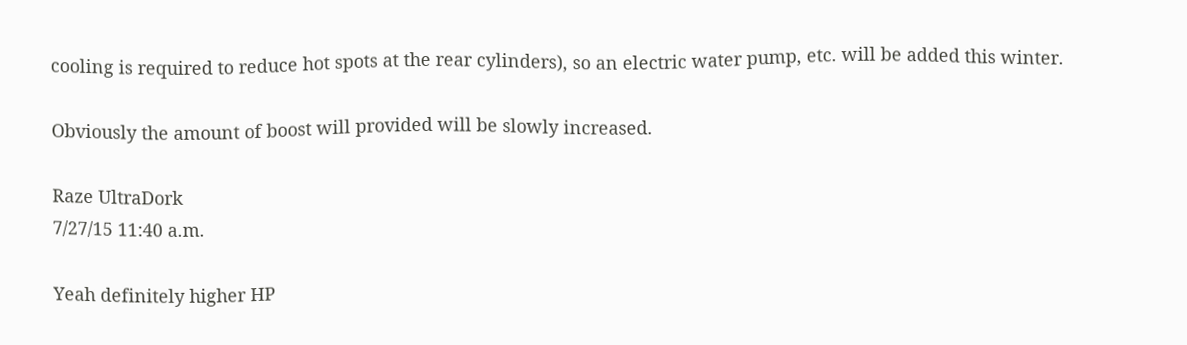cooling is required to reduce hot spots at the rear cylinders), so an electric water pump, etc. will be added this winter.

Obviously the amount of boost will provided will be slowly increased.

Raze UltraDork
7/27/15 11:40 a.m.

Yeah definitely higher HP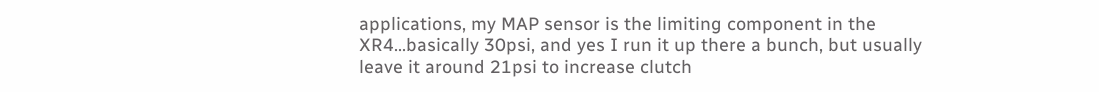applications, my MAP sensor is the limiting component in the XR4...basically 30psi, and yes I run it up there a bunch, but usually leave it around 21psi to increase clutch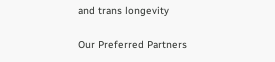and trans longevity

Our Preferred Partners